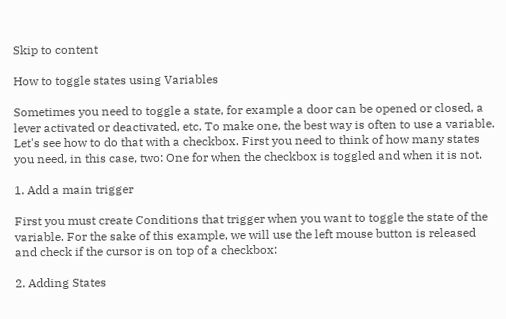Skip to content

How to toggle states using Variables

Sometimes you need to toggle a state, for example a door can be opened or closed, a lever activated or deactivated, etc. To make one, the best way is often to use a variable. Let's see how to do that with a checkbox. First you need to think of how many states you need, in this case, two: One for when the checkbox is toggled and when it is not.

1. Add a main trigger

First you must create Conditions that trigger when you want to toggle the state of the variable. For the sake of this example, we will use the left mouse button is released and check if the cursor is on top of a checkbox:

2. Adding States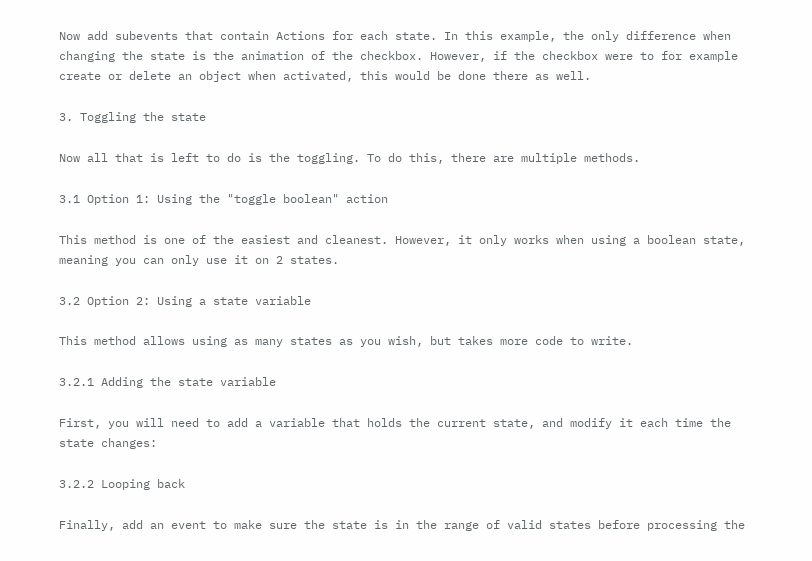Now add subevents that contain Actions for each state. In this example, the only difference when changing the state is the animation of the checkbox. However, if the checkbox were to for example create or delete an object when activated, this would be done there as well.

3. Toggling the state

Now all that is left to do is the toggling. To do this, there are multiple methods.

3.1 Option 1: Using the "toggle boolean" action

This method is one of the easiest and cleanest. However, it only works when using a boolean state, meaning you can only use it on 2 states.

3.2 Option 2: Using a state variable

This method allows using as many states as you wish, but takes more code to write.

3.2.1 Adding the state variable

First, you will need to add a variable that holds the current state, and modify it each time the state changes:

3.2.2 Looping back

Finally, add an event to make sure the state is in the range of valid states before processing the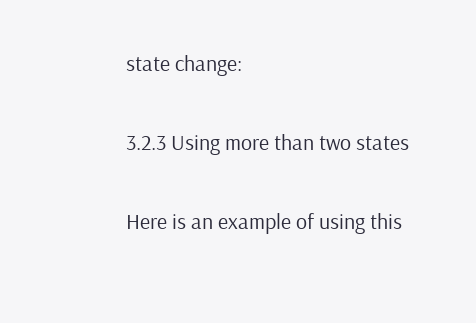state change:

3.2.3 Using more than two states

Here is an example of using this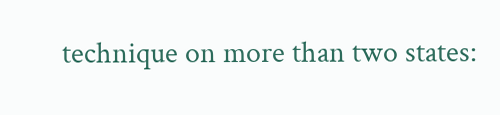technique on more than two states: